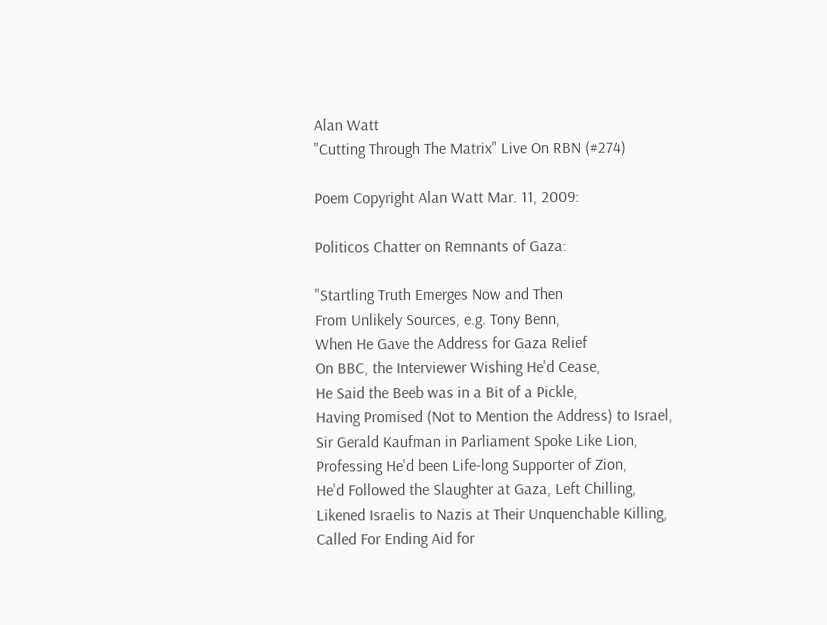Alan Watt
"Cutting Through The Matrix" Live On RBN (#274)

Poem Copyright Alan Watt Mar. 11, 2009:

Politicos Chatter on Remnants of Gaza:

"Startling Truth Emerges Now and Then
From Unlikely Sources, e.g. Tony Benn,
When He Gave the Address for Gaza Relief
On BBC, the Interviewer Wishing He'd Cease,
He Said the Beeb was in a Bit of a Pickle,
Having Promised (Not to Mention the Address) to Israel,
Sir Gerald Kaufman in Parliament Spoke Like Lion,
Professing He'd been Life-long Supporter of Zion,
He'd Followed the Slaughter at Gaza, Left Chilling,
Likened Israelis to Nazis at Their Unquenchable Killing,
Called For Ending Aid for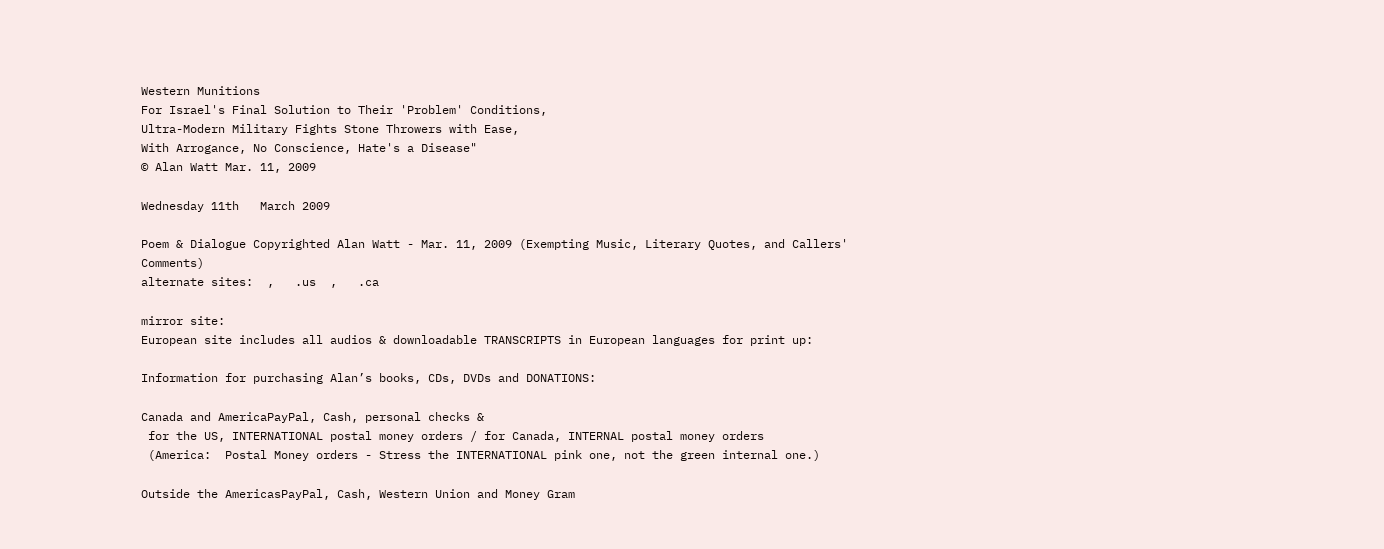Western Munitions
For Israel's Final Solution to Their 'Problem' Conditions,
Ultra-Modern Military Fights Stone Throwers with Ease,
With Arrogance, No Conscience, Hate's a Disease"
© Alan Watt Mar. 11, 2009

Wednesday 11th   March 2009

Poem & Dialogue Copyrighted Alan Watt - Mar. 11, 2009 (Exempting Music, Literary Quotes, and Callers' Comments)
alternate sites:  ,   .us  ,   .ca

mirror site:
European site includes all audios & downloadable TRANSCRIPTS in European languages for print up:

Information for purchasing Alan’s books, CDs, DVDs and DONATIONS:

Canada and AmericaPayPal, Cash, personal checks &
 for the US, INTERNATIONAL postal money orders / for Canada, INTERNAL postal money orders
 (America:  Postal Money orders - Stress the INTERNATIONAL pink one, not the green internal one.)

Outside the AmericasPayPal, Cash, Western Union and Money Gram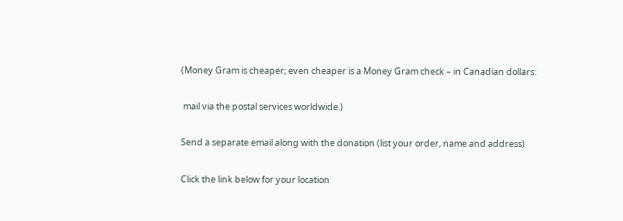(Money Gram is cheaper; even cheaper is a Money Gram check – in Canadian dollars:

 mail via the postal services worldwide.)

Send a separate email along with the donation (list your order, name and address)

Click the link below for your location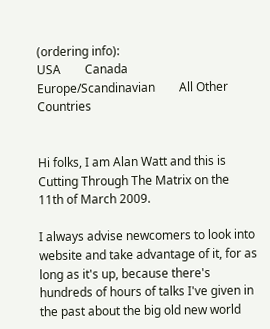(ordering info):
USA        Canada        Europe/Scandinavian        All Other Countries


Hi folks, I am Alan Watt and this is Cutting Through The Matrix on the 11th of March 2009.

I always advise newcomers to look into website and take advantage of it, for as long as it's up, because there's hundreds of hours of talks I've given in the past about the big old new world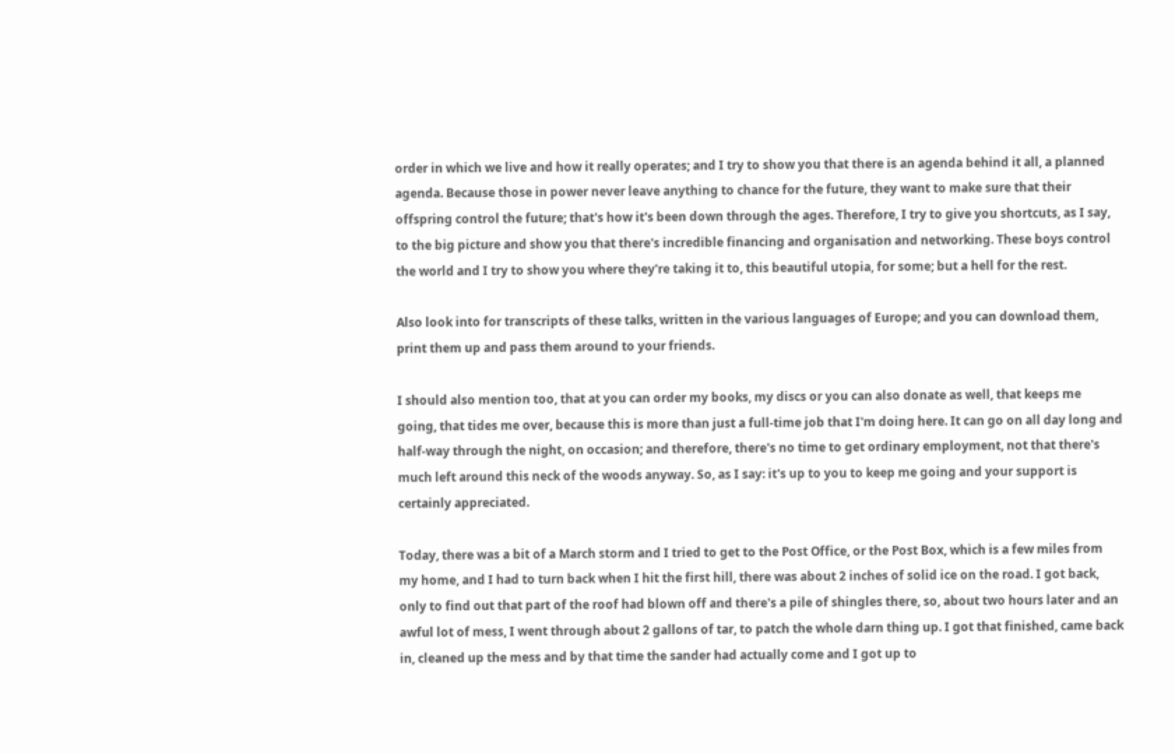order in which we live and how it really operates; and I try to show you that there is an agenda behind it all, a planned agenda. Because those in power never leave anything to chance for the future, they want to make sure that their offspring control the future; that's how it's been down through the ages. Therefore, I try to give you shortcuts, as I say, to the big picture and show you that there's incredible financing and organisation and networking. These boys control the world and I try to show you where they're taking it to, this beautiful utopia, for some; but a hell for the rest.

Also look into for transcripts of these talks, written in the various languages of Europe; and you can download them, print them up and pass them around to your friends.

I should also mention too, that at you can order my books, my discs or you can also donate as well, that keeps me going, that tides me over, because this is more than just a full-time job that I'm doing here. It can go on all day long and half-way through the night, on occasion; and therefore, there's no time to get ordinary employment, not that there's much left around this neck of the woods anyway. So, as I say: it's up to you to keep me going and your support is certainly appreciated.

Today, there was a bit of a March storm and I tried to get to the Post Office, or the Post Box, which is a few miles from my home, and I had to turn back when I hit the first hill, there was about 2 inches of solid ice on the road. I got back, only to find out that part of the roof had blown off and there's a pile of shingles there, so, about two hours later and an awful lot of mess, I went through about 2 gallons of tar, to patch the whole darn thing up. I got that finished, came back in, cleaned up the mess and by that time the sander had actually come and I got up to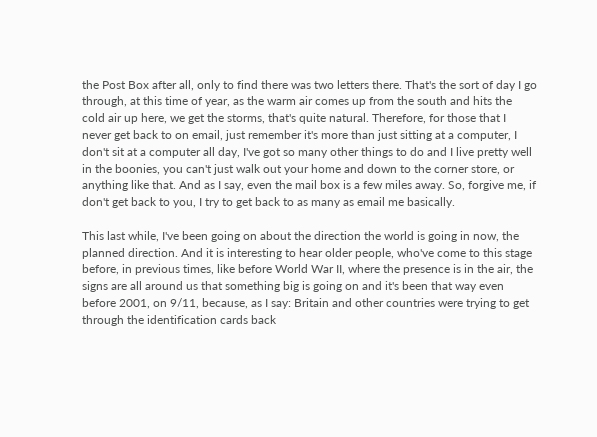the Post Box after all, only to find there was two letters there. That's the sort of day I go through, at this time of year, as the warm air comes up from the south and hits the cold air up here, we get the storms, that's quite natural. Therefore, for those that I never get back to on email, just remember it's more than just sitting at a computer, I don't sit at a computer all day, I've got so many other things to do and I live pretty well in the boonies, you can't just walk out your home and down to the corner store, or anything like that. And as I say, even the mail box is a few miles away. So, forgive me, if don't get back to you, I try to get back to as many as email me basically.

This last while, I've been going on about the direction the world is going in now, the planned direction. And it is interesting to hear older people, who've come to this stage before, in previous times, like before World War II, where the presence is in the air, the signs are all around us that something big is going on and it's been that way even before 2001, on 9/11, because, as I say: Britain and other countries were trying to get through the identification cards back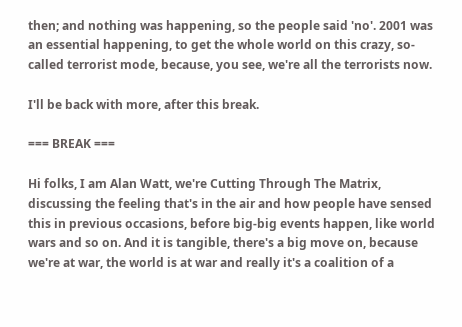then; and nothing was happening, so the people said 'no'. 2001 was an essential happening, to get the whole world on this crazy, so-called terrorist mode, because, you see, we're all the terrorists now.

I'll be back with more, after this break.

=== BREAK ===

Hi folks, I am Alan Watt, we're Cutting Through The Matrix, discussing the feeling that's in the air and how people have sensed this in previous occasions, before big-big events happen, like world wars and so on. And it is tangible, there's a big move on, because we're at war, the world is at war and really it's a coalition of a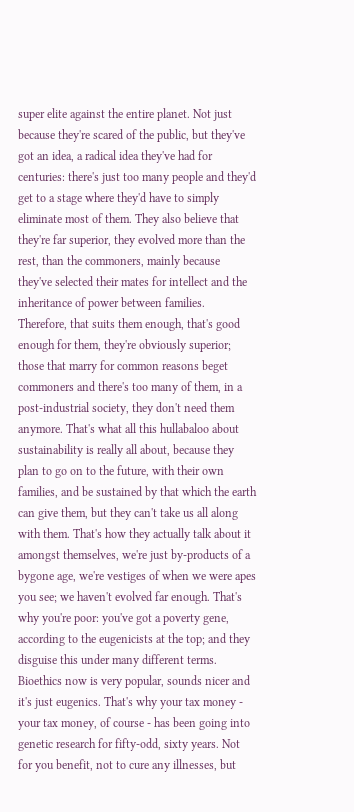super elite against the entire planet. Not just because they're scared of the public, but they've got an idea, a radical idea they've had for centuries: there's just too many people and they'd get to a stage where they'd have to simply eliminate most of them. They also believe that they're far superior, they evolved more than the rest, than the commoners, mainly because they've selected their mates for intellect and the inheritance of power between families. Therefore, that suits them enough, that's good enough for them, they're obviously superior; those that marry for common reasons beget commoners and there's too many of them, in a post-industrial society, they don't need them anymore. That's what all this hullabaloo about sustainability is really all about, because they plan to go on to the future, with their own families, and be sustained by that which the earth can give them, but they can't take us all along with them. That's how they actually talk about it amongst themselves, we're just by-products of a bygone age, we're vestiges of when we were apes you see; we haven't evolved far enough. That's why you're poor: you've got a poverty gene, according to the eugenicists at the top; and they disguise this under many different terms. Bioethics now is very popular, sounds nicer and it's just eugenics. That's why your tax money - your tax money, of course - has been going into genetic research for fifty-odd, sixty years. Not for you benefit, not to cure any illnesses, but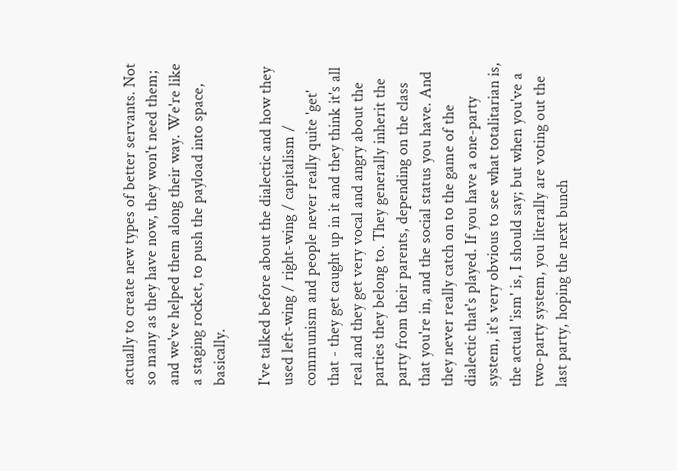actually to create new types of better servants. Not so many as they have now, they won't need them; and we've helped them along their way. We're like a staging rocket, to push the payload into space, basically.

I've talked before about the dialectic and how they used left-wing / right-wing / capitalism / communism and people never really quite 'get' that - they get caught up in it and they think it's all real and they get very vocal and angry about the parties they belong to. They generally inherit the party from their parents, depending on the class that you're in, and the social status you have. And they never really catch on to the game of the dialectic that's played. If you have a one-party system, it's very obvious to see what totalitarian is, the actual 'ism' is, I should say; but when you've a two-party system, you literally are voting out the last party, hoping the next bunch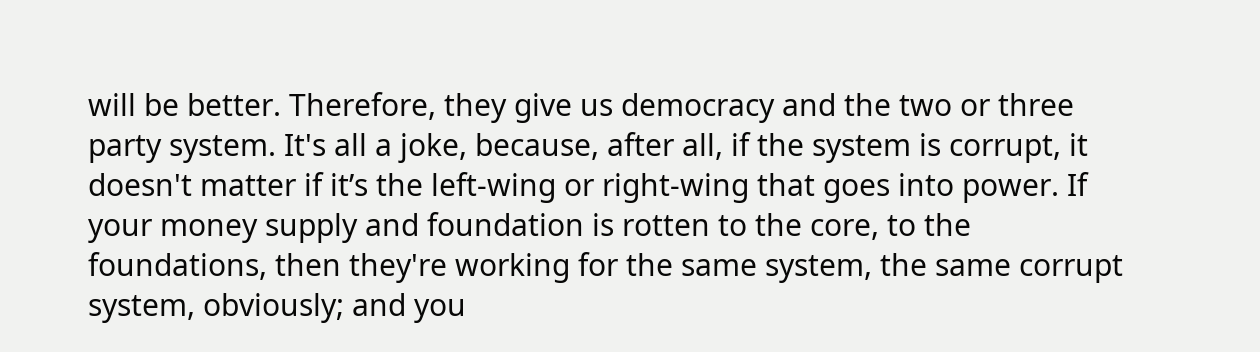will be better. Therefore, they give us democracy and the two or three party system. It's all a joke, because, after all, if the system is corrupt, it doesn't matter if it’s the left-wing or right-wing that goes into power. If your money supply and foundation is rotten to the core, to the foundations, then they're working for the same system, the same corrupt system, obviously; and you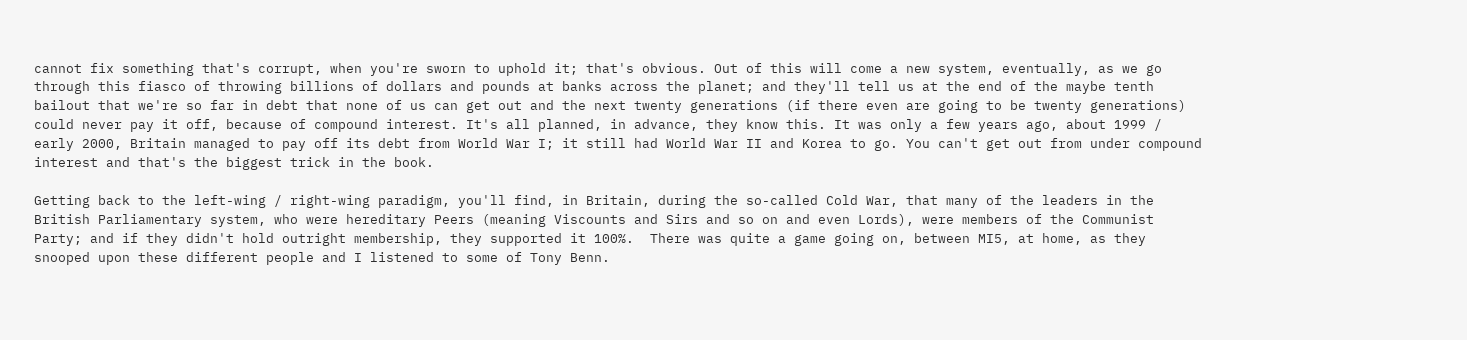cannot fix something that's corrupt, when you're sworn to uphold it; that's obvious. Out of this will come a new system, eventually, as we go through this fiasco of throwing billions of dollars and pounds at banks across the planet; and they'll tell us at the end of the maybe tenth bailout that we're so far in debt that none of us can get out and the next twenty generations (if there even are going to be twenty generations) could never pay it off, because of compound interest. It's all planned, in advance, they know this. It was only a few years ago, about 1999 / early 2000, Britain managed to pay off its debt from World War I; it still had World War II and Korea to go. You can't get out from under compound interest and that's the biggest trick in the book.

Getting back to the left-wing / right-wing paradigm, you'll find, in Britain, during the so-called Cold War, that many of the leaders in the British Parliamentary system, who were hereditary Peers (meaning Viscounts and Sirs and so on and even Lords), were members of the Communist Party; and if they didn't hold outright membership, they supported it 100%.  There was quite a game going on, between MI5, at home, as they snooped upon these different people and I listened to some of Tony Benn.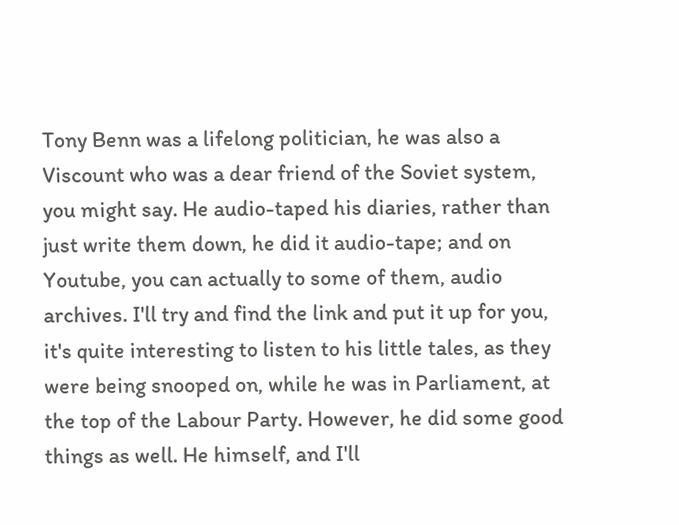Tony Benn was a lifelong politician, he was also a Viscount who was a dear friend of the Soviet system, you might say. He audio-taped his diaries, rather than just write them down, he did it audio-tape; and on Youtube, you can actually to some of them, audio archives. I'll try and find the link and put it up for you, it's quite interesting to listen to his little tales, as they were being snooped on, while he was in Parliament, at the top of the Labour Party. However, he did some good things as well. He himself, and I'll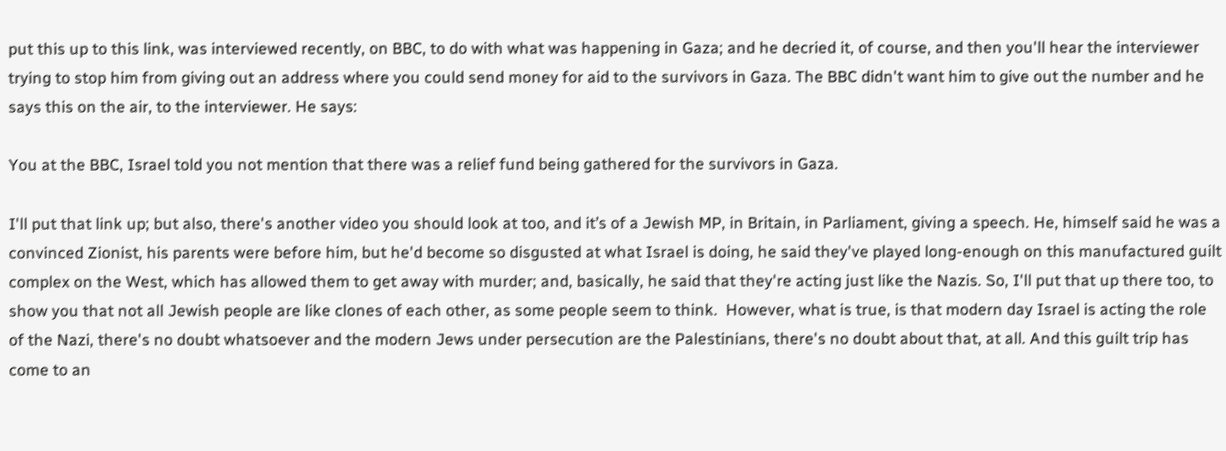put this up to this link, was interviewed recently, on BBC, to do with what was happening in Gaza; and he decried it, of course, and then you'll hear the interviewer trying to stop him from giving out an address where you could send money for aid to the survivors in Gaza. The BBC didn't want him to give out the number and he says this on the air, to the interviewer. He says:

You at the BBC, Israel told you not mention that there was a relief fund being gathered for the survivors in Gaza.

I'll put that link up; but also, there's another video you should look at too, and it’s of a Jewish MP, in Britain, in Parliament, giving a speech. He, himself said he was a convinced Zionist, his parents were before him, but he'd become so disgusted at what Israel is doing, he said they've played long-enough on this manufactured guilt complex on the West, which has allowed them to get away with murder; and, basically, he said that they're acting just like the Nazis. So, I'll put that up there too, to show you that not all Jewish people are like clones of each other, as some people seem to think.  However, what is true, is that modern day Israel is acting the role of the Nazi, there's no doubt whatsoever and the modern Jews under persecution are the Palestinians, there's no doubt about that, at all. And this guilt trip has come to an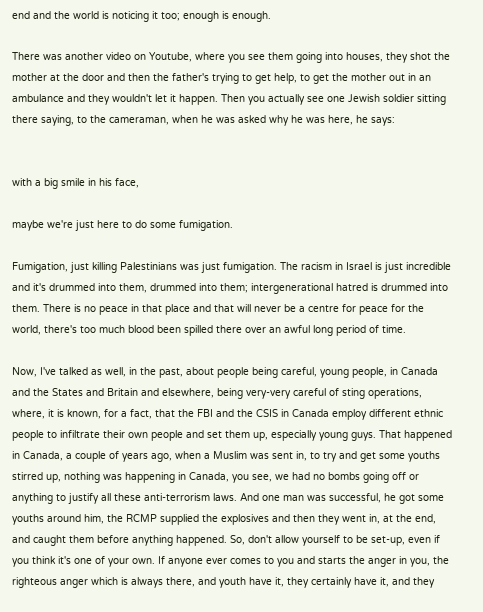end and the world is noticing it too; enough is enough.

There was another video on Youtube, where you see them going into houses, they shot the mother at the door and then the father's trying to get help, to get the mother out in an ambulance and they wouldn't let it happen. Then you actually see one Jewish soldier sitting there saying, to the cameraman, when he was asked why he was here, he says:


with a big smile in his face,

maybe we're just here to do some fumigation.

Fumigation, just killing Palestinians was just fumigation. The racism in Israel is just incredible and it's drummed into them, drummed into them; intergenerational hatred is drummed into them. There is no peace in that place and that will never be a centre for peace for the world, there's too much blood been spilled there over an awful long period of time.

Now, I've talked as well, in the past, about people being careful, young people, in Canada and the States and Britain and elsewhere, being very-very careful of sting operations, where, it is known, for a fact, that the FBI and the CSIS in Canada employ different ethnic people to infiltrate their own people and set them up, especially young guys. That happened in Canada, a couple of years ago, when a Muslim was sent in, to try and get some youths stirred up, nothing was happening in Canada, you see, we had no bombs going off or anything to justify all these anti-terrorism laws. And one man was successful, he got some youths around him, the RCMP supplied the explosives and then they went in, at the end, and caught them before anything happened. So, don't allow yourself to be set-up, even if you think it's one of your own. If anyone ever comes to you and starts the anger in you, the righteous anger which is always there, and youth have it, they certainly have it, and they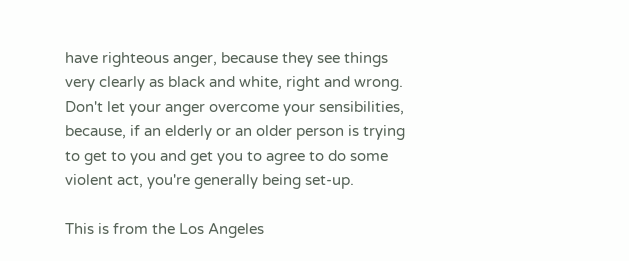have righteous anger, because they see things very clearly as black and white, right and wrong. Don't let your anger overcome your sensibilities, because, if an elderly or an older person is trying to get to you and get you to agree to do some violent act, you're generally being set-up.

This is from the Los Angeles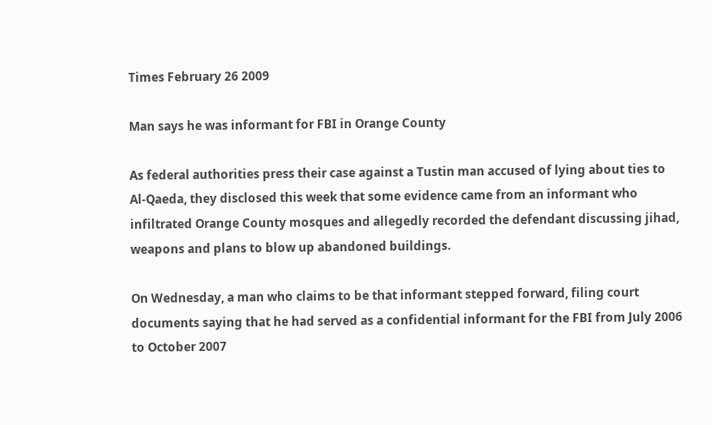Times February 26 2009

Man says he was informant for FBI in Orange County

As federal authorities press their case against a Tustin man accused of lying about ties to Al-Qaeda, they disclosed this week that some evidence came from an informant who infiltrated Orange County mosques and allegedly recorded the defendant discussing jihad, weapons and plans to blow up abandoned buildings.

On Wednesday, a man who claims to be that informant stepped forward, filing court documents saying that he had served as a confidential informant for the FBI from July 2006 to October 2007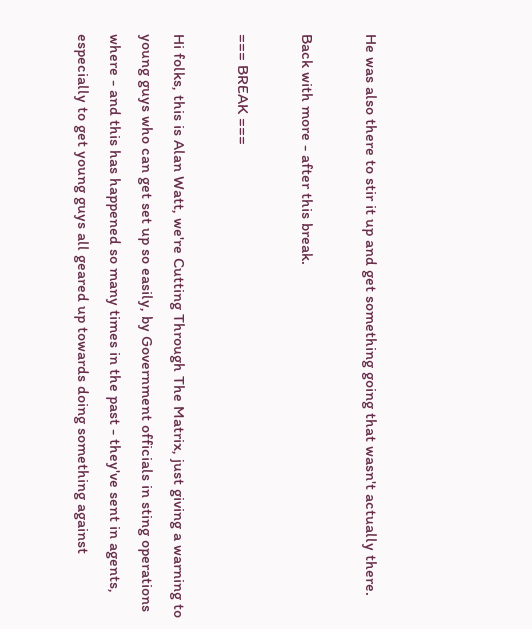He was also there to stir it up and get something going that wasn't actually there.

Back with more - after this break.

=== BREAK ===

Hi folks, this is Alan Watt, we're Cutting Through The Matrix, just giving a warning to young guys who can get set up so easily, by Government officials in sting operations where - and this has happened so many times in the past - they've sent in agents, especially to get young guys all geared up towards doing something against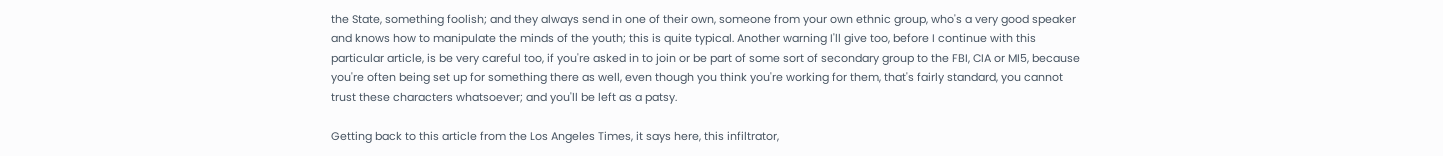the State, something foolish; and they always send in one of their own, someone from your own ethnic group, who's a very good speaker and knows how to manipulate the minds of the youth; this is quite typical. Another warning I'll give too, before I continue with this particular article, is be very careful too, if you're asked in to join or be part of some sort of secondary group to the FBI, CIA or MI5, because you're often being set up for something there as well, even though you think you're working for them, that's fairly standard, you cannot trust these characters whatsoever; and you'll be left as a patsy.

Getting back to this article from the Los Angeles Times, it says here, this infiltrator,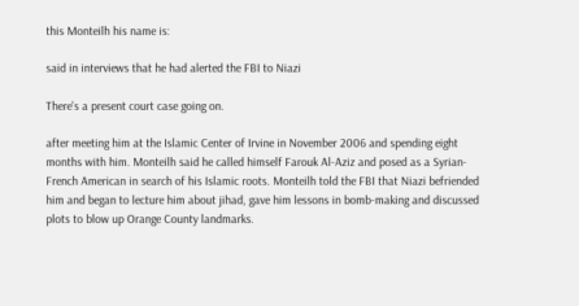this Monteilh his name is:

said in interviews that he had alerted the FBI to Niazi

There's a present court case going on.

after meeting him at the Islamic Center of Irvine in November 2006 and spending eight months with him. Monteilh said he called himself Farouk Al-Aziz and posed as a Syrian-French American in search of his Islamic roots. Monteilh told the FBI that Niazi befriended him and began to lecture him about jihad, gave him lessons in bomb-making and discussed plots to blow up Orange County landmarks.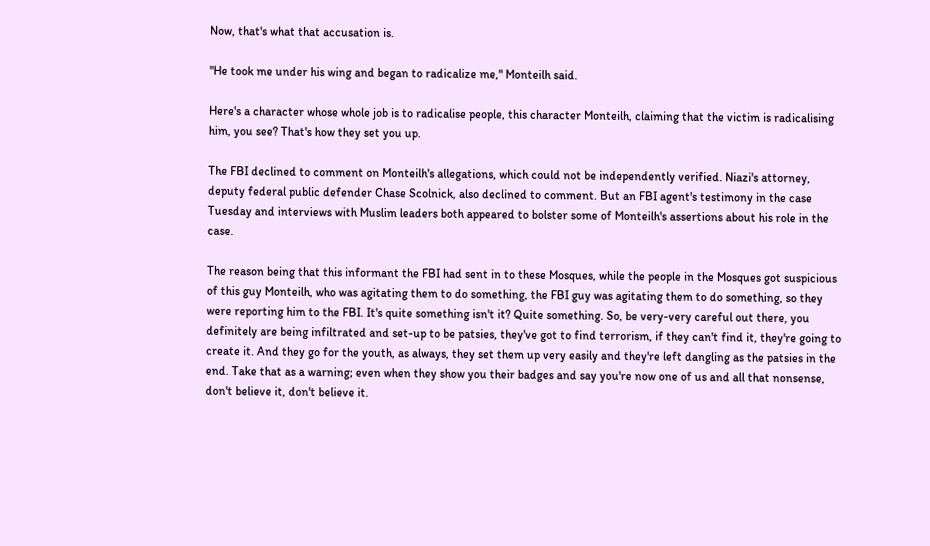Now, that's what that accusation is.

"He took me under his wing and began to radicalize me," Monteilh said.

Here's a character whose whole job is to radicalise people, this character Monteilh, claiming that the victim is radicalising him, you see? That's how they set you up.

The FBI declined to comment on Monteilh's allegations, which could not be independently verified. Niazi's attorney, deputy federal public defender Chase Scolnick, also declined to comment. But an FBI agent's testimony in the case Tuesday and interviews with Muslim leaders both appeared to bolster some of Monteilh's assertions about his role in the case.

The reason being that this informant the FBI had sent in to these Mosques, while the people in the Mosques got suspicious of this guy Monteilh, who was agitating them to do something, the FBI guy was agitating them to do something, so they were reporting him to the FBI. It's quite something isn't it? Quite something. So, be very-very careful out there, you definitely are being infiltrated and set-up to be patsies, they've got to find terrorism, if they can't find it, they're going to create it. And they go for the youth, as always, they set them up very easily and they're left dangling as the patsies in the end. Take that as a warning; even when they show you their badges and say you're now one of us and all that nonsense, don't believe it, don't believe it.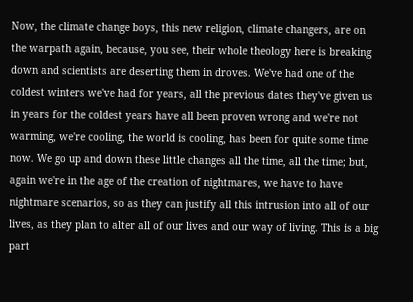Now, the climate change boys, this new religion, climate changers, are on the warpath again, because, you see, their whole theology here is breaking down and scientists are deserting them in droves. We've had one of the coldest winters we've had for years, all the previous dates they've given us in years for the coldest years have all been proven wrong and we're not warming, we're cooling, the world is cooling, has been for quite some time now. We go up and down these little changes all the time, all the time; but, again we're in the age of the creation of nightmares, we have to have nightmare scenarios, so as they can justify all this intrusion into all of our lives, as they plan to alter all of our lives and our way of living. This is a big part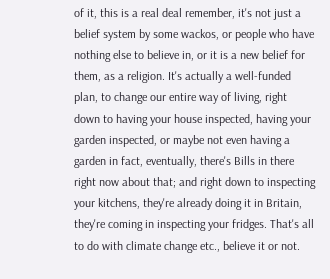of it, this is a real deal remember, it's not just a belief system by some wackos, or people who have nothing else to believe in, or it is a new belief for them, as a religion. It's actually a well-funded plan, to change our entire way of living, right down to having your house inspected, having your garden inspected, or maybe not even having a garden in fact, eventually, there's Bills in there right now about that; and right down to inspecting your kitchens, they're already doing it in Britain, they're coming in inspecting your fridges. That's all to do with climate change etc., believe it or not.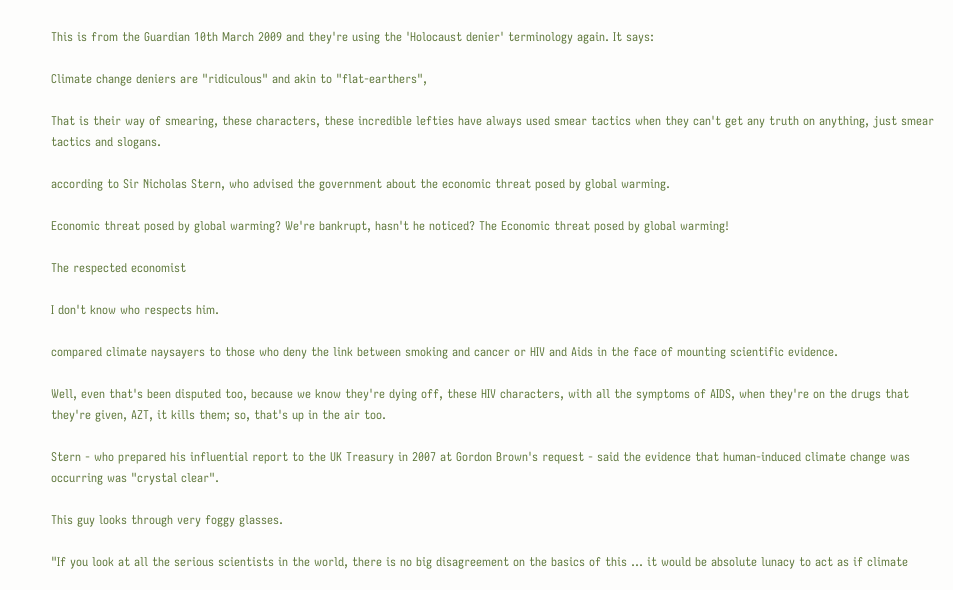This is from the Guardian 10th March 2009 and they're using the 'Holocaust denier' terminology again. It says:

Climate change deniers are "ridiculous" and akin to "flat-earthers",

That is their way of smearing, these characters, these incredible lefties have always used smear tactics when they can't get any truth on anything, just smear tactics and slogans.

according to Sir Nicholas Stern, who advised the government about the economic threat posed by global warming.

Economic threat posed by global warming? We're bankrupt, hasn't he noticed? The Economic threat posed by global warming!

The respected economist

I don't know who respects him.

compared climate naysayers to those who deny the link between smoking and cancer or HIV and Aids in the face of mounting scientific evidence.

Well, even that's been disputed too, because we know they're dying off, these HIV characters, with all the symptoms of AIDS, when they're on the drugs that they're given, AZT, it kills them; so, that's up in the air too.

Stern - who prepared his influential report to the UK Treasury in 2007 at Gordon Brown's request - said the evidence that human-induced climate change was occurring was "crystal clear".

This guy looks through very foggy glasses.

"If you look at all the serious scientists in the world, there is no big disagreement on the basics of this ... it would be absolute lunacy to act as if climate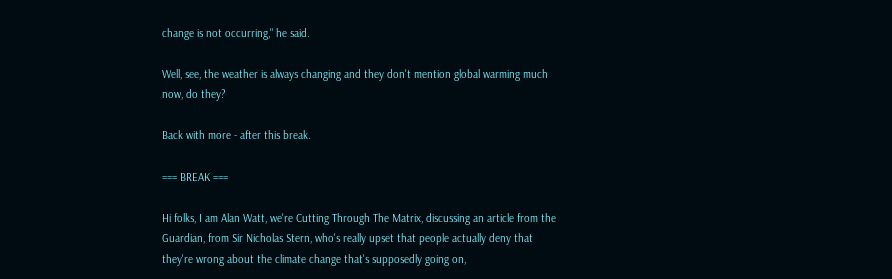change is not occurring," he said.

Well, see, the weather is always changing and they don't mention global warming much now, do they?

Back with more - after this break.

=== BREAK ===

Hi folks, I am Alan Watt, we're Cutting Through The Matrix, discussing an article from the Guardian, from Sir Nicholas Stern, who's really upset that people actually deny that they're wrong about the climate change that's supposedly going on,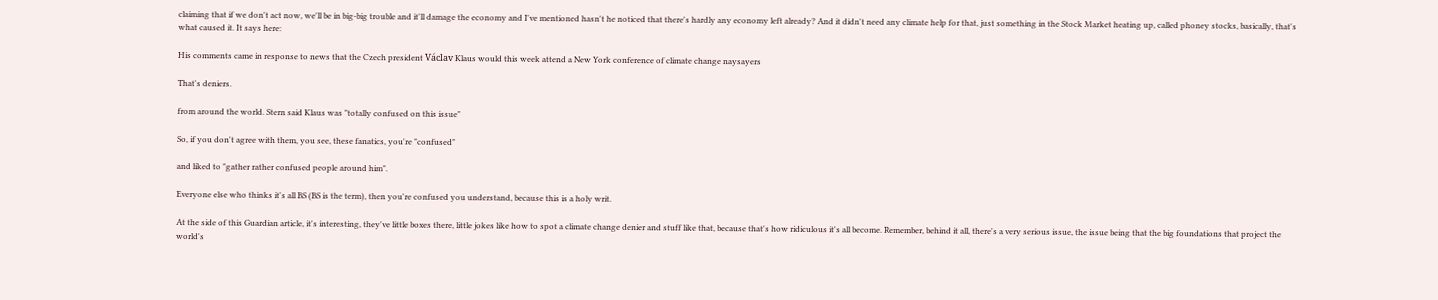claiming that if we don't act now, we'll be in big-big trouble and it'll damage the economy and I've mentioned hasn't he noticed that there's hardly any economy left already? And it didn't need any climate help for that, just something in the Stock Market heating up, called phoney stocks, basically, that's what caused it. It says here:

His comments came in response to news that the Czech president Václav Klaus would this week attend a New York conference of climate change naysayers

That's deniers.

from around the world. Stern said Klaus was "totally confused on this issue"

So, if you don't agree with them, you see, these fanatics, you're "confused"

and liked to "gather rather confused people around him".

Everyone else who thinks it's all BS (BS is the term), then you're confused you understand, because this is a holy writ.

At the side of this Guardian article, it's interesting, they've little boxes there, little jokes like how to spot a climate change denier and stuff like that, because that's how ridiculous it's all become. Remember, behind it all, there's a very serious issue, the issue being that the big foundations that project the world's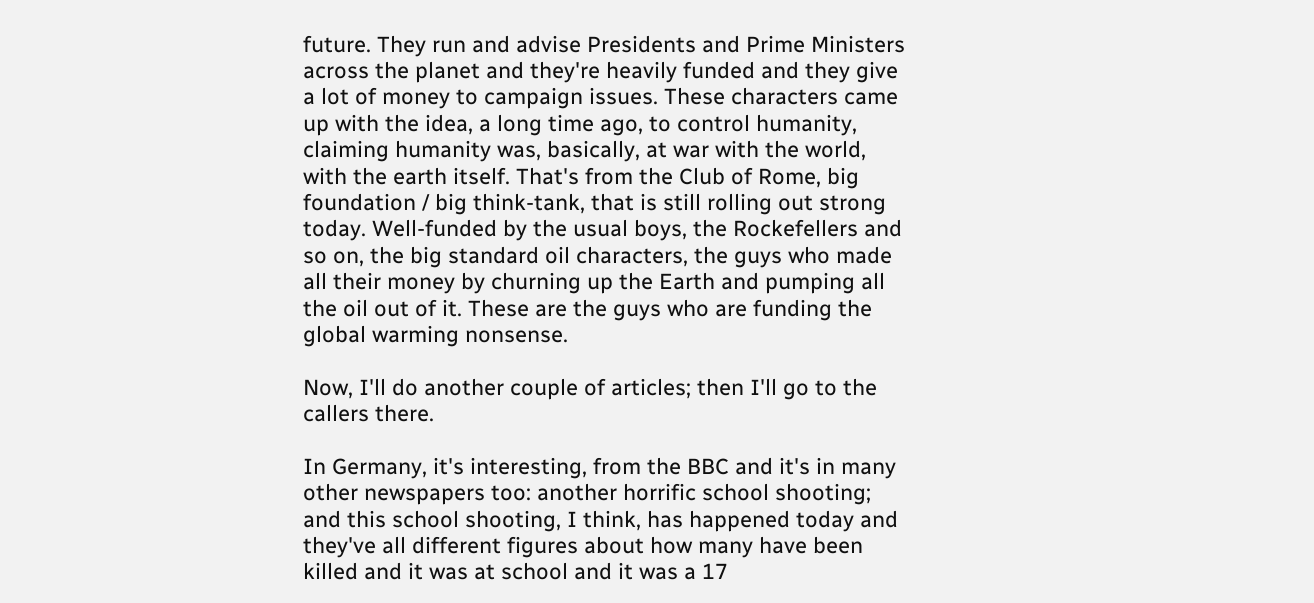future. They run and advise Presidents and Prime Ministers across the planet and they're heavily funded and they give a lot of money to campaign issues. These characters came up with the idea, a long time ago, to control humanity, claiming humanity was, basically, at war with the world, with the earth itself. That's from the Club of Rome, big foundation / big think-tank, that is still rolling out strong today. Well-funded by the usual boys, the Rockefellers and so on, the big standard oil characters, the guys who made all their money by churning up the Earth and pumping all the oil out of it. These are the guys who are funding the global warming nonsense.

Now, I'll do another couple of articles; then I'll go to the callers there.

In Germany, it's interesting, from the BBC and it's in many other newspapers too: another horrific school shooting; and this school shooting, I think, has happened today and they've all different figures about how many have been killed and it was at school and it was a 17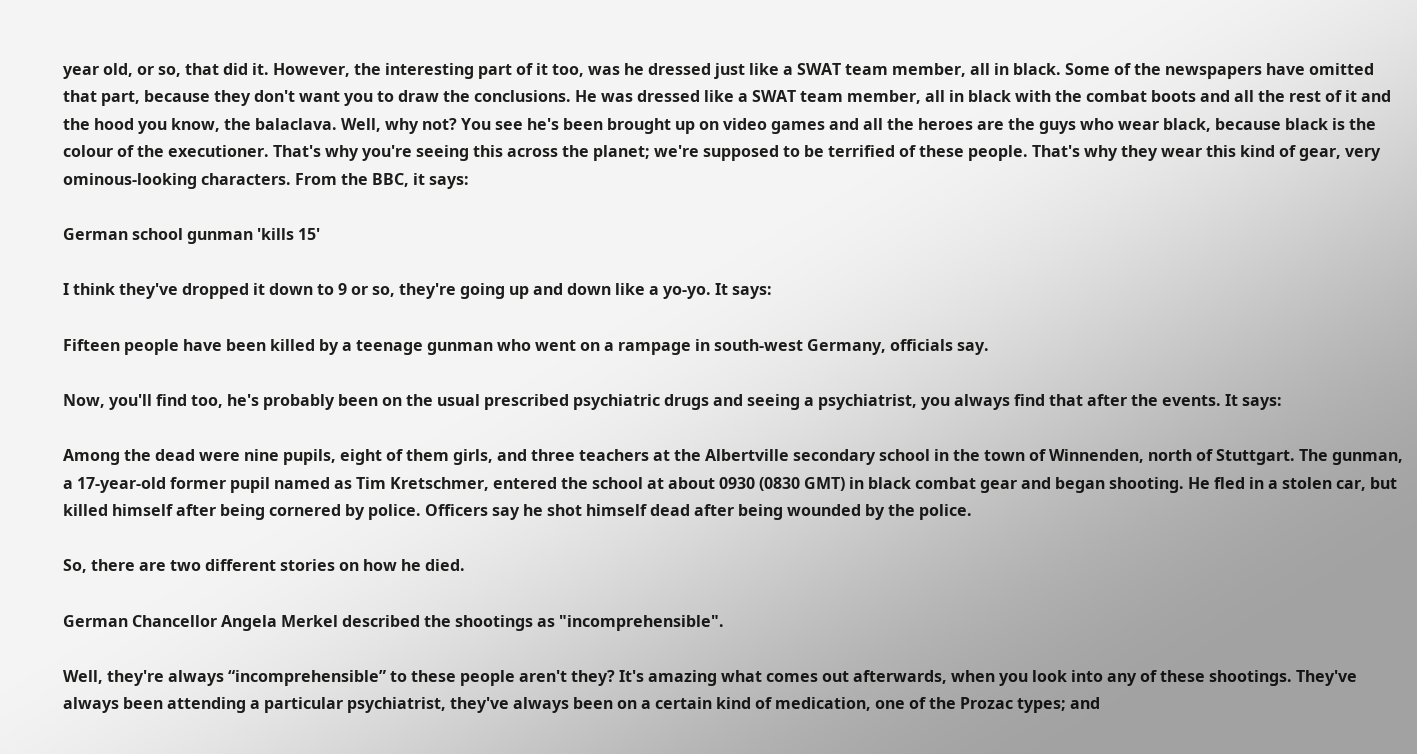year old, or so, that did it. However, the interesting part of it too, was he dressed just like a SWAT team member, all in black. Some of the newspapers have omitted that part, because they don't want you to draw the conclusions. He was dressed like a SWAT team member, all in black with the combat boots and all the rest of it and the hood you know, the balaclava. Well, why not? You see he's been brought up on video games and all the heroes are the guys who wear black, because black is the colour of the executioner. That's why you're seeing this across the planet; we're supposed to be terrified of these people. That's why they wear this kind of gear, very ominous-looking characters. From the BBC, it says:

German school gunman 'kills 15'

I think they've dropped it down to 9 or so, they're going up and down like a yo-yo. It says:

Fifteen people have been killed by a teenage gunman who went on a rampage in south-west Germany, officials say.

Now, you'll find too, he's probably been on the usual prescribed psychiatric drugs and seeing a psychiatrist, you always find that after the events. It says:

Among the dead were nine pupils, eight of them girls, and three teachers at the Albertville secondary school in the town of Winnenden, north of Stuttgart. The gunman, a 17-year-old former pupil named as Tim Kretschmer, entered the school at about 0930 (0830 GMT) in black combat gear and began shooting. He fled in a stolen car, but killed himself after being cornered by police. Officers say he shot himself dead after being wounded by the police.

So, there are two different stories on how he died.

German Chancellor Angela Merkel described the shootings as "incomprehensible".

Well, they're always “incomprehensible” to these people aren't they? It's amazing what comes out afterwards, when you look into any of these shootings. They've always been attending a particular psychiatrist, they've always been on a certain kind of medication, one of the Prozac types; and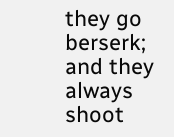they go berserk; and they always shoot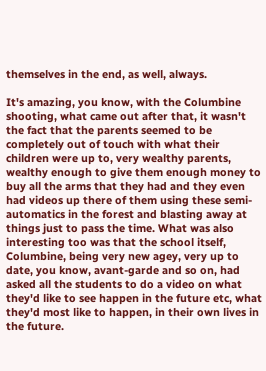themselves in the end, as well, always.

It's amazing, you know, with the Columbine shooting, what came out after that, it wasn't the fact that the parents seemed to be completely out of touch with what their children were up to, very wealthy parents, wealthy enough to give them enough money to buy all the arms that they had and they even had videos up there of them using these semi-automatics in the forest and blasting away at things just to pass the time. What was also interesting too was that the school itself, Columbine, being very new agey, very up to date, you know, avant-garde and so on, had asked all the students to do a video on what they'd like to see happen in the future etc, what they'd most like to happen, in their own lives in the future.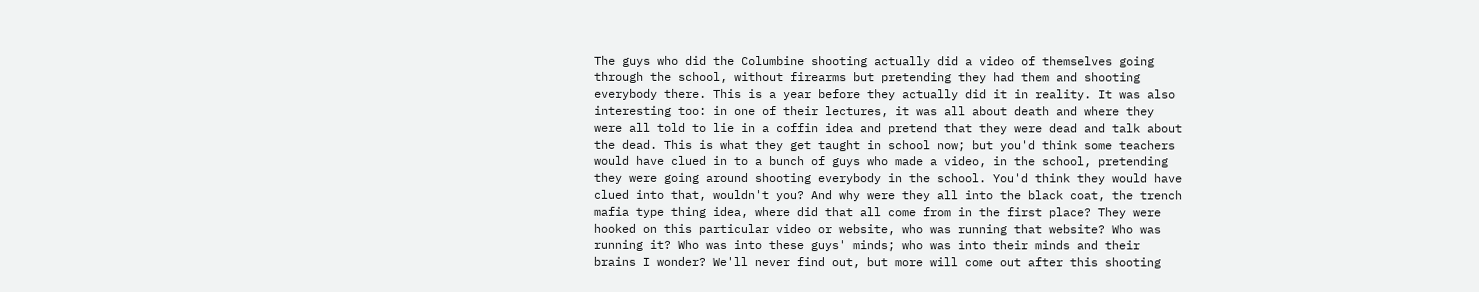The guys who did the Columbine shooting actually did a video of themselves going through the school, without firearms but pretending they had them and shooting everybody there. This is a year before they actually did it in reality. It was also interesting too: in one of their lectures, it was all about death and where they were all told to lie in a coffin idea and pretend that they were dead and talk about the dead. This is what they get taught in school now; but you'd think some teachers would have clued in to a bunch of guys who made a video, in the school, pretending they were going around shooting everybody in the school. You'd think they would have clued into that, wouldn't you? And why were they all into the black coat, the trench mafia type thing idea, where did that all come from in the first place? They were hooked on this particular video or website, who was running that website? Who was running it? Who was into these guys' minds; who was into their minds and their brains I wonder? We'll never find out, but more will come out after this shooting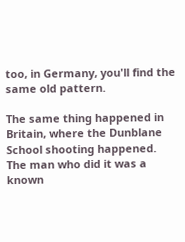too, in Germany, you'll find the same old pattern.

The same thing happened in Britain, where the Dunblane School shooting happened. The man who did it was a known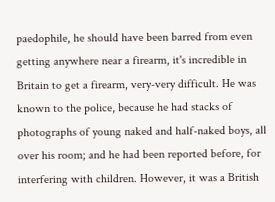paedophile, he should have been barred from even getting anywhere near a firearm, it's incredible in Britain to get a firearm, very-very difficult. He was known to the police, because he had stacks of photographs of young naked and half-naked boys, all over his room; and he had been reported before, for interfering with children. However, it was a British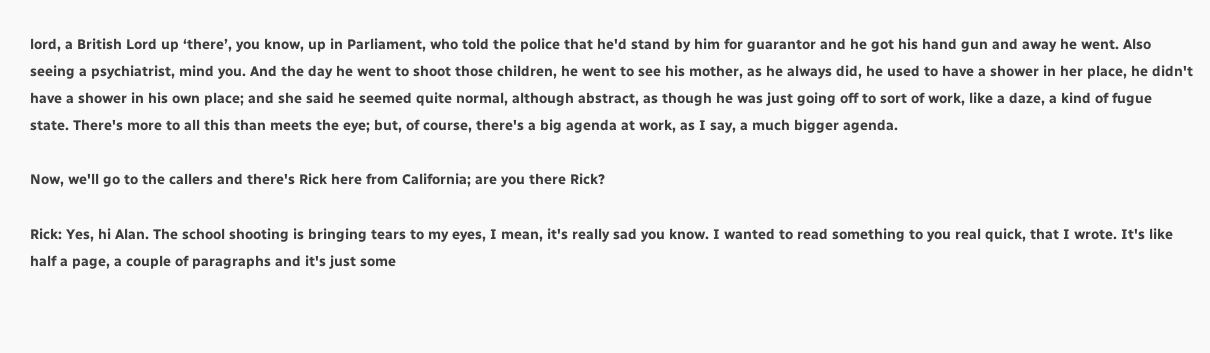lord, a British Lord up ‘there’, you know, up in Parliament, who told the police that he'd stand by him for guarantor and he got his hand gun and away he went. Also seeing a psychiatrist, mind you. And the day he went to shoot those children, he went to see his mother, as he always did, he used to have a shower in her place, he didn't have a shower in his own place; and she said he seemed quite normal, although abstract, as though he was just going off to sort of work, like a daze, a kind of fugue state. There's more to all this than meets the eye; but, of course, there's a big agenda at work, as I say, a much bigger agenda.

Now, we'll go to the callers and there's Rick here from California; are you there Rick?

Rick: Yes, hi Alan. The school shooting is bringing tears to my eyes, I mean, it's really sad you know. I wanted to read something to you real quick, that I wrote. It's like half a page, a couple of paragraphs and it's just some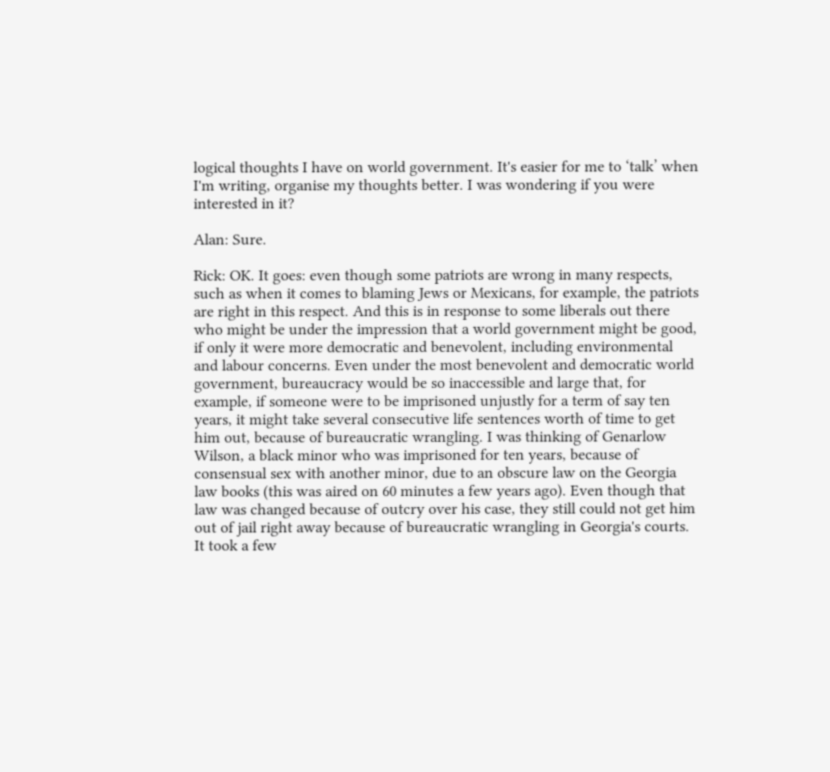logical thoughts I have on world government. It's easier for me to ‘talk’ when I'm writing, organise my thoughts better. I was wondering if you were interested in it?

Alan: Sure.

Rick: OK. It goes: even though some patriots are wrong in many respects, such as when it comes to blaming Jews or Mexicans, for example, the patriots are right in this respect. And this is in response to some liberals out there who might be under the impression that a world government might be good, if only it were more democratic and benevolent, including environmental and labour concerns. Even under the most benevolent and democratic world government, bureaucracy would be so inaccessible and large that, for example, if someone were to be imprisoned unjustly for a term of say ten years, it might take several consecutive life sentences worth of time to get him out, because of bureaucratic wrangling. I was thinking of Genarlow Wilson, a black minor who was imprisoned for ten years, because of consensual sex with another minor, due to an obscure law on the Georgia law books (this was aired on 60 minutes a few years ago). Even though that law was changed because of outcry over his case, they still could not get him out of jail right away because of bureaucratic wrangling in Georgia's courts. It took a few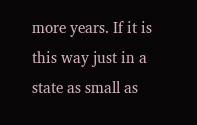more years. If it is this way just in a state as small as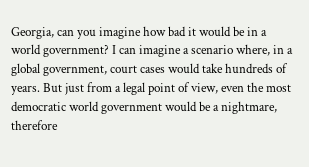Georgia, can you imagine how bad it would be in a world government? I can imagine a scenario where, in a global government, court cases would take hundreds of years. But just from a legal point of view, even the most democratic world government would be a nightmare, therefore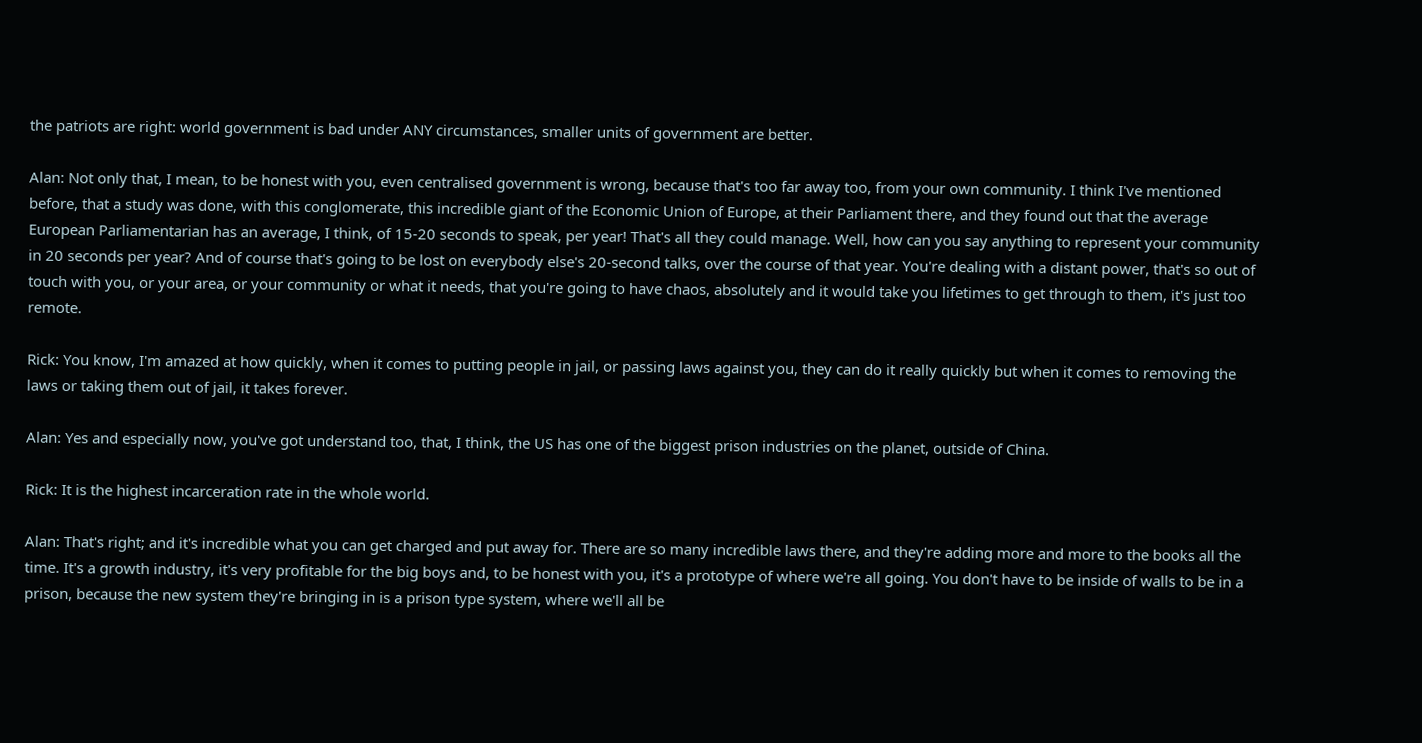the patriots are right: world government is bad under ANY circumstances, smaller units of government are better.

Alan: Not only that, I mean, to be honest with you, even centralised government is wrong, because that's too far away too, from your own community. I think I've mentioned before, that a study was done, with this conglomerate, this incredible giant of the Economic Union of Europe, at their Parliament there, and they found out that the average European Parliamentarian has an average, I think, of 15-20 seconds to speak, per year! That's all they could manage. Well, how can you say anything to represent your community in 20 seconds per year? And of course that's going to be lost on everybody else's 20-second talks, over the course of that year. You're dealing with a distant power, that's so out of touch with you, or your area, or your community or what it needs, that you're going to have chaos, absolutely and it would take you lifetimes to get through to them, it's just too remote.

Rick: You know, I'm amazed at how quickly, when it comes to putting people in jail, or passing laws against you, they can do it really quickly but when it comes to removing the laws or taking them out of jail, it takes forever.

Alan: Yes and especially now, you've got understand too, that, I think, the US has one of the biggest prison industries on the planet, outside of China.

Rick: It is the highest incarceration rate in the whole world.

Alan: That's right; and it's incredible what you can get charged and put away for. There are so many incredible laws there, and they're adding more and more to the books all the time. It's a growth industry, it's very profitable for the big boys and, to be honest with you, it's a prototype of where we're all going. You don't have to be inside of walls to be in a prison, because the new system they're bringing in is a prison type system, where we'll all be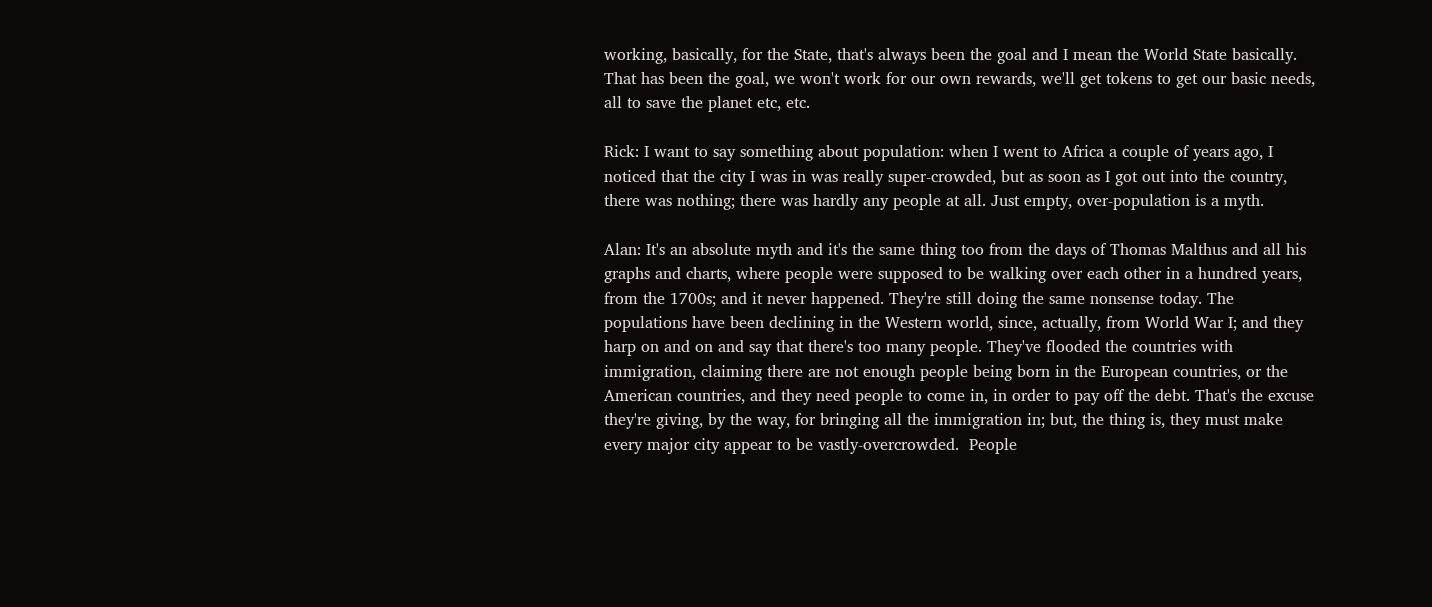working, basically, for the State, that's always been the goal and I mean the World State basically. That has been the goal, we won't work for our own rewards, we'll get tokens to get our basic needs, all to save the planet etc, etc.

Rick: I want to say something about population: when I went to Africa a couple of years ago, I noticed that the city I was in was really super-crowded, but as soon as I got out into the country, there was nothing; there was hardly any people at all. Just empty, over-population is a myth.

Alan: It's an absolute myth and it's the same thing too from the days of Thomas Malthus and all his graphs and charts, where people were supposed to be walking over each other in a hundred years, from the 1700s; and it never happened. They're still doing the same nonsense today. The populations have been declining in the Western world, since, actually, from World War I; and they harp on and on and say that there's too many people. They've flooded the countries with immigration, claiming there are not enough people being born in the European countries, or the American countries, and they need people to come in, in order to pay off the debt. That's the excuse they're giving, by the way, for bringing all the immigration in; but, the thing is, they must make every major city appear to be vastly-overcrowded.  People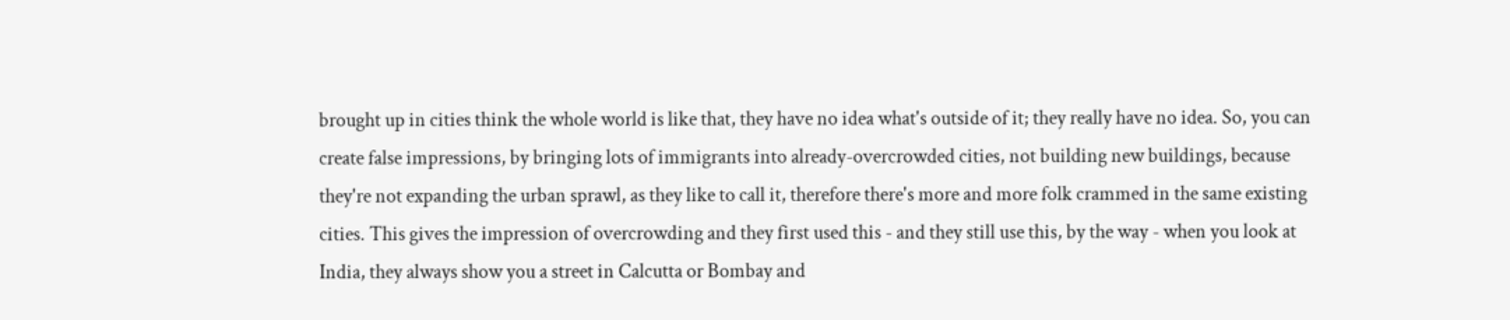brought up in cities think the whole world is like that, they have no idea what's outside of it; they really have no idea. So, you can create false impressions, by bringing lots of immigrants into already-overcrowded cities, not building new buildings, because they're not expanding the urban sprawl, as they like to call it, therefore there's more and more folk crammed in the same existing cities. This gives the impression of overcrowding and they first used this - and they still use this, by the way - when you look at India, they always show you a street in Calcutta or Bombay and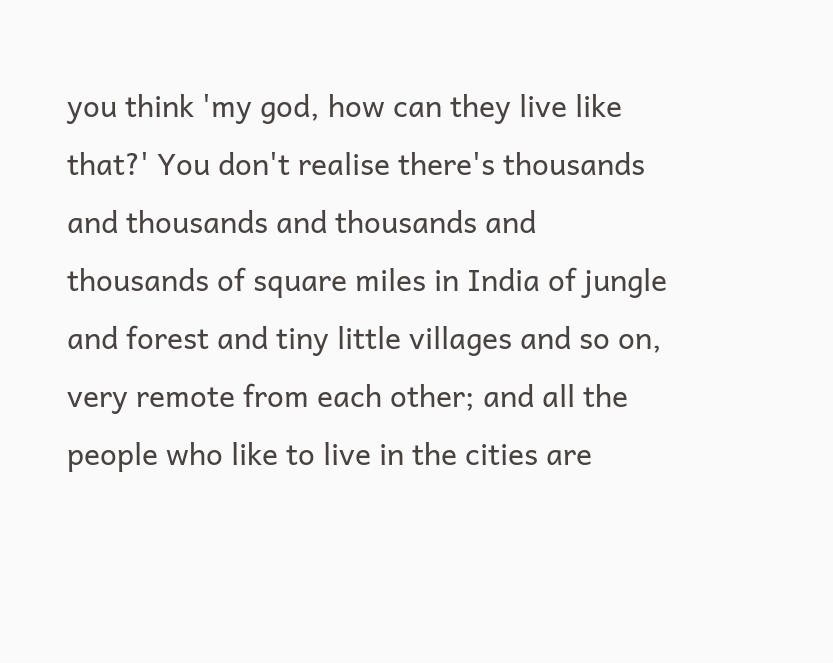you think 'my god, how can they live like that?' You don't realise there's thousands and thousands and thousands and thousands of square miles in India of jungle and forest and tiny little villages and so on, very remote from each other; and all the people who like to live in the cities are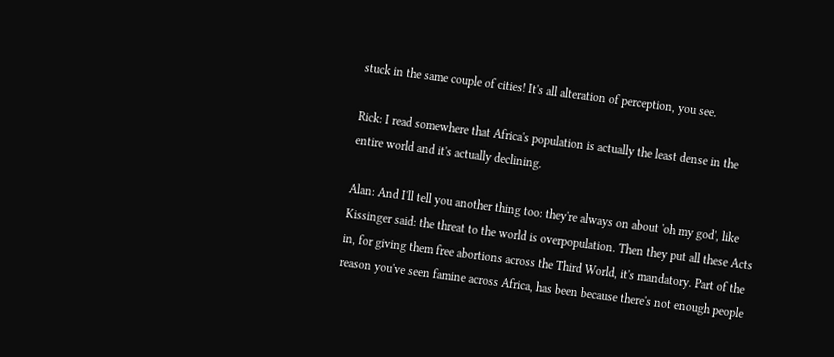stuck in the same couple of cities! It's all alteration of perception, you see.

Rick: I read somewhere that Africa's population is actually the least dense in the entire world and it's actually declining.

Alan: And I'll tell you another thing too: they're always on about 'oh my god', like Kissinger said: the threat to the world is overpopulation. Then they put all these Acts in, for giving them free abortions across the Third World, it's mandatory. Part of the reason you've seen famine across Africa, has been because there's not enough people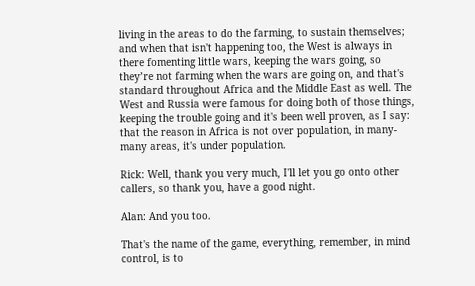living in the areas to do the farming, to sustain themselves; and when that isn't happening too, the West is always in there fomenting little wars, keeping the wars going, so they’re not farming when the wars are going on, and that's standard throughout Africa and the Middle East as well. The West and Russia were famous for doing both of those things, keeping the trouble going and it's been well proven, as I say: that the reason in Africa is not over population, in many-many areas, it's under population.

Rick: Well, thank you very much, I'll let you go onto other callers, so thank you, have a good night.

Alan: And you too.

That's the name of the game, everything, remember, in mind control, is to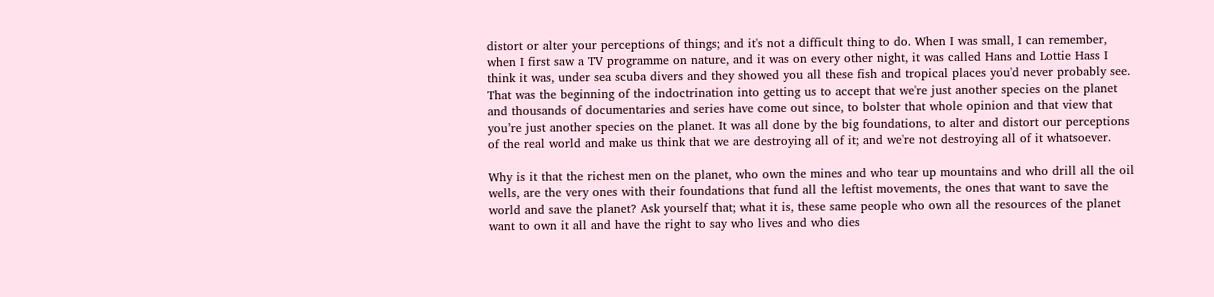distort or alter your perceptions of things; and it's not a difficult thing to do. When I was small, I can remember, when I first saw a TV programme on nature, and it was on every other night, it was called Hans and Lottie Hass I think it was, under sea scuba divers and they showed you all these fish and tropical places you'd never probably see. That was the beginning of the indoctrination into getting us to accept that we're just another species on the planet and thousands of documentaries and series have come out since, to bolster that whole opinion and that view that you’re just another species on the planet. It was all done by the big foundations, to alter and distort our perceptions of the real world and make us think that we are destroying all of it; and we're not destroying all of it whatsoever.

Why is it that the richest men on the planet, who own the mines and who tear up mountains and who drill all the oil wells, are the very ones with their foundations that fund all the leftist movements, the ones that want to save the world and save the planet? Ask yourself that; what it is, these same people who own all the resources of the planet want to own it all and have the right to say who lives and who dies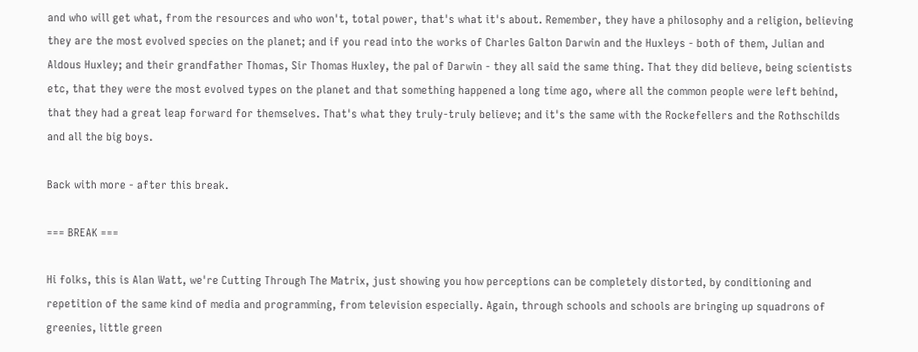and who will get what, from the resources and who won't, total power, that's what it's about. Remember, they have a philosophy and a religion, believing they are the most evolved species on the planet; and if you read into the works of Charles Galton Darwin and the Huxleys - both of them, Julian and Aldous Huxley; and their grandfather Thomas, Sir Thomas Huxley, the pal of Darwin - they all said the same thing. That they did believe, being scientists etc, that they were the most evolved types on the planet and that something happened a long time ago, where all the common people were left behind, that they had a great leap forward for themselves. That's what they truly-truly believe; and it's the same with the Rockefellers and the Rothschilds and all the big boys.

Back with more - after this break.

=== BREAK ===

Hi folks, this is Alan Watt, we're Cutting Through The Matrix, just showing you how perceptions can be completely distorted, by conditioning and repetition of the same kind of media and programming, from television especially. Again, through schools and schools are bringing up squadrons of greenies, little green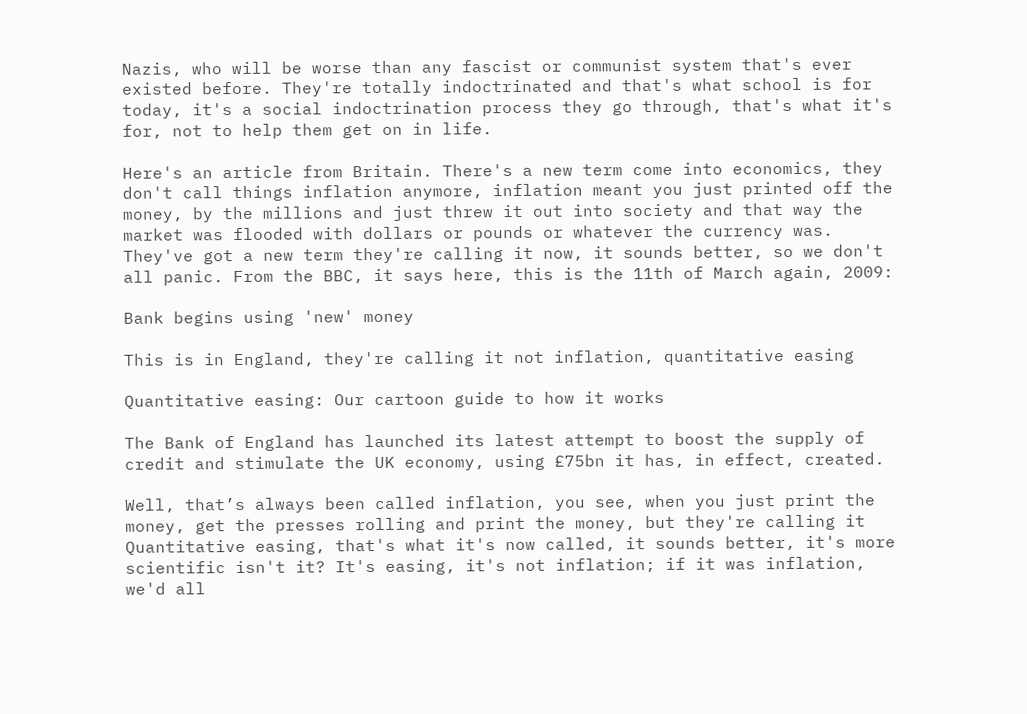Nazis, who will be worse than any fascist or communist system that's ever existed before. They're totally indoctrinated and that's what school is for today, it's a social indoctrination process they go through, that's what it's for, not to help them get on in life.

Here's an article from Britain. There's a new term come into economics, they don't call things inflation anymore, inflation meant you just printed off the money, by the millions and just threw it out into society and that way the market was flooded with dollars or pounds or whatever the currency was. They've got a new term they're calling it now, it sounds better, so we don't all panic. From the BBC, it says here, this is the 11th of March again, 2009:

Bank begins using 'new' money

This is in England, they're calling it not inflation, quantitative easing

Quantitative easing: Our cartoon guide to how it works

The Bank of England has launched its latest attempt to boost the supply of credit and stimulate the UK economy, using £75bn it has, in effect, created.

Well, that’s always been called inflation, you see, when you just print the money, get the presses rolling and print the money, but they're calling it Quantitative easing, that's what it's now called, it sounds better, it's more scientific isn't it? It's easing, it's not inflation; if it was inflation, we'd all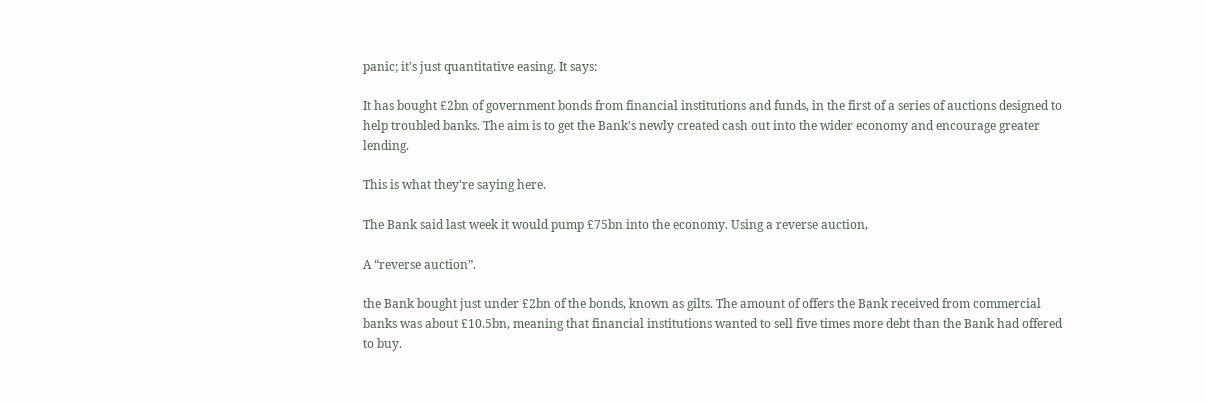panic; it's just quantitative easing. It says:

It has bought £2bn of government bonds from financial institutions and funds, in the first of a series of auctions designed to help troubled banks. The aim is to get the Bank's newly created cash out into the wider economy and encourage greater lending.

This is what they're saying here.

The Bank said last week it would pump £75bn into the economy. Using a reverse auction,

A “reverse auction”.

the Bank bought just under £2bn of the bonds, known as gilts. The amount of offers the Bank received from commercial banks was about £10.5bn, meaning that financial institutions wanted to sell five times more debt than the Bank had offered to buy.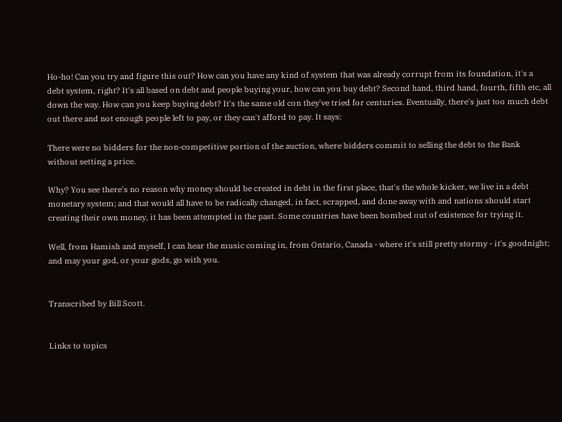Ho-ho! Can you try and figure this out? How can you have any kind of system that was already corrupt from its foundation, it's a debt system, right? It's all based on debt and people buying your, how can you buy debt? Second hand, third hand, fourth, fifth etc, all down the way. How can you keep buying debt? It's the same old con they've tried for centuries. Eventually, there's just too much debt out there and not enough people left to pay, or they can't afford to pay. It says:

There were no bidders for the non-competitive portion of the auction, where bidders commit to selling the debt to the Bank without setting a price.

Why? You see there's no reason why money should be created in debt in the first place, that's the whole kicker, we live in a debt monetary system; and that would all have to be radically changed, in fact, scrapped, and done away with and nations should start creating their own money, it has been attempted in the past. Some countries have been bombed out of existence for trying it.

Well, from Hamish and myself, I can hear the music coming in, from Ontario, Canada - where it's still pretty stormy - it's goodnight; and may your god, or your gods, go with you.


Transcribed by Bill Scott.


Links to topics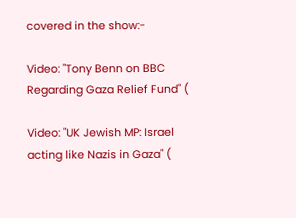covered in the show:-

Video: "Tony Benn on BBC Regarding Gaza Relief Fund" (

Video: "UK Jewish MP: Israel acting like Nazis in Gaza" (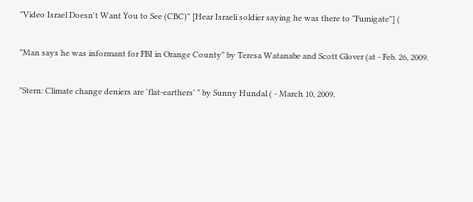"Video Israel Doesn't Want You to See (CBC)" [Hear Israeli soldier saying he was there to "Fumigate"] (

"Man says he was informant for FBI in Orange County" by Teresa Watanabe and Scott Glover (at - Feb. 26, 2009.

"Stern: Climate change deniers are 'flat-earthers' " by Sunny Hundal ( - March 10, 2009.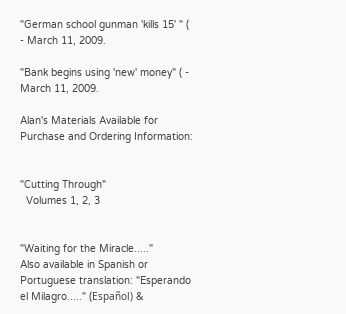"German school gunman 'kills 15' " ( - March 11, 2009.

"Bank begins using 'new' money" ( - March 11, 2009.

Alan's Materials Available for Purchase and Ordering Information:


"Cutting Through"
  Volumes 1, 2, 3


"Waiting for the Miracle....."
Also available in Spanish or Portuguese translation: "Esperando el Milagro....." (Español) &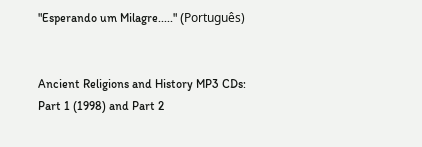"Esperando um Milagre....." (Português)


Ancient Religions and History MP3 CDs:
Part 1 (1998) and Part 2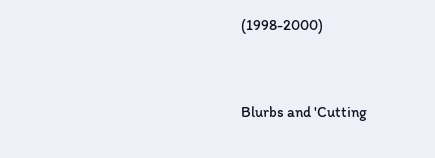(1998-2000)


Blurbs and 'Cutting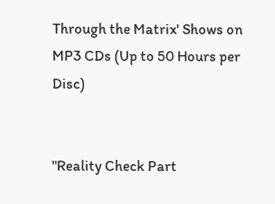Through the Matrix' Shows on MP3 CDs (Up to 50 Hours per Disc)


"Reality Check Part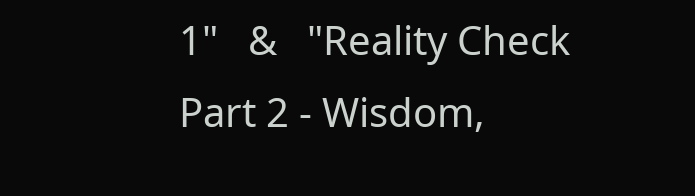1"   &   "Reality Check Part 2 - Wisdom,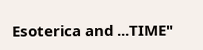Esoterica and ...TIME"